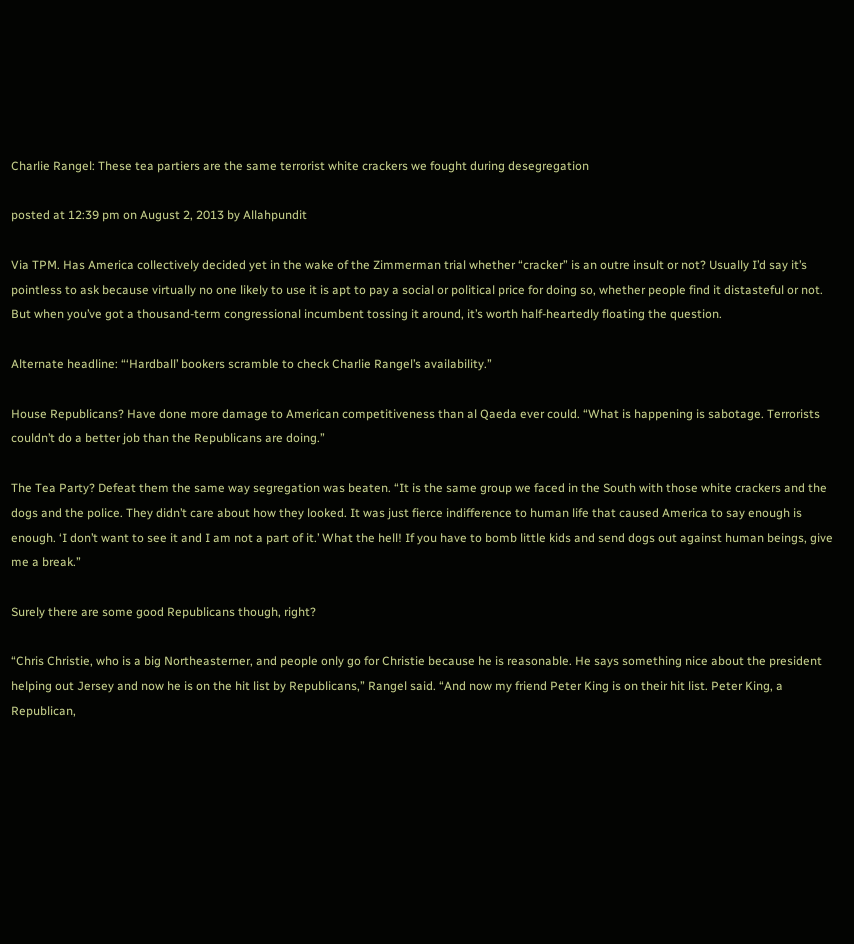Charlie Rangel: These tea partiers are the same terrorist white crackers we fought during desegregation

posted at 12:39 pm on August 2, 2013 by Allahpundit

Via TPM. Has America collectively decided yet in the wake of the Zimmerman trial whether “cracker” is an outre insult or not? Usually I’d say it’s pointless to ask because virtually no one likely to use it is apt to pay a social or political price for doing so, whether people find it distasteful or not. But when you’ve got a thousand-term congressional incumbent tossing it around, it’s worth half-heartedly floating the question.

Alternate headline: “‘Hardball’ bookers scramble to check Charlie Rangel’s availability.”

House Republicans? Have done more damage to American competitiveness than al Qaeda ever could. “What is happening is sabotage. Terrorists couldn’t do a better job than the Republicans are doing.”

The Tea Party? Defeat them the same way segregation was beaten. “It is the same group we faced in the South with those white crackers and the dogs and the police. They didn’t care about how they looked. It was just fierce indifference to human life that caused America to say enough is enough. ‘I don’t want to see it and I am not a part of it.’ What the hell! If you have to bomb little kids and send dogs out against human beings, give me a break.”

Surely there are some good Republicans though, right?

“Chris Christie, who is a big Northeasterner, and people only go for Christie because he is reasonable. He says something nice about the president helping out Jersey and now he is on the hit list by Republicans,” Rangel said. “And now my friend Peter King is on their hit list. Peter King, a Republican,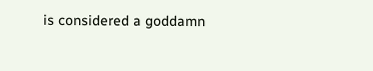is considered a goddamn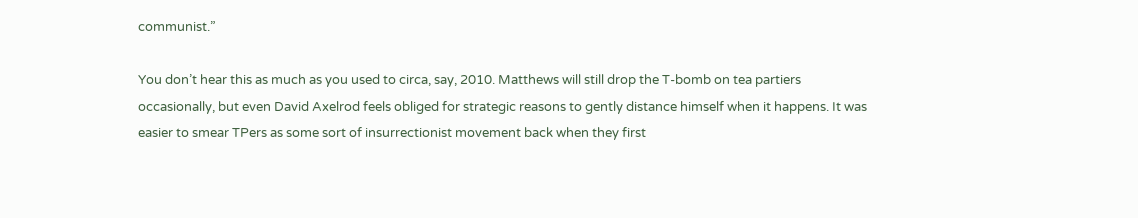communist.”

You don’t hear this as much as you used to circa, say, 2010. Matthews will still drop the T-bomb on tea partiers occasionally, but even David Axelrod feels obliged for strategic reasons to gently distance himself when it happens. It was easier to smear TPers as some sort of insurrectionist movement back when they first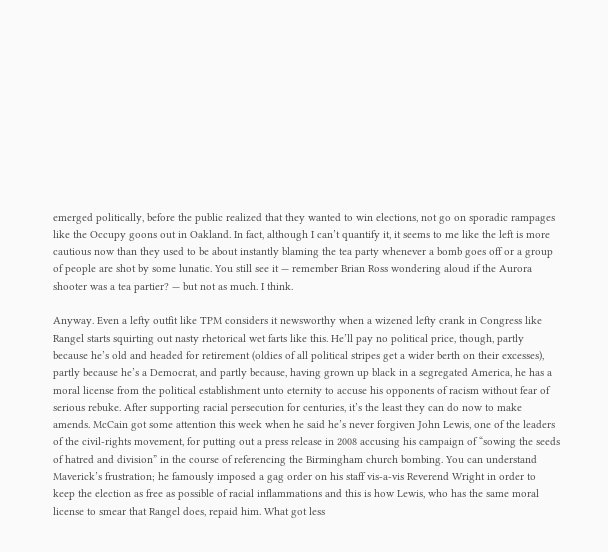emerged politically, before the public realized that they wanted to win elections, not go on sporadic rampages like the Occupy goons out in Oakland. In fact, although I can’t quantify it, it seems to me like the left is more cautious now than they used to be about instantly blaming the tea party whenever a bomb goes off or a group of people are shot by some lunatic. You still see it — remember Brian Ross wondering aloud if the Aurora shooter was a tea partier? — but not as much. I think.

Anyway. Even a lefty outfit like TPM considers it newsworthy when a wizened lefty crank in Congress like Rangel starts squirting out nasty rhetorical wet farts like this. He’ll pay no political price, though, partly because he’s old and headed for retirement (oldies of all political stripes get a wider berth on their excesses), partly because he’s a Democrat, and partly because, having grown up black in a segregated America, he has a moral license from the political establishment unto eternity to accuse his opponents of racism without fear of serious rebuke. After supporting racial persecution for centuries, it’s the least they can do now to make amends. McCain got some attention this week when he said he’s never forgiven John Lewis, one of the leaders of the civil-rights movement, for putting out a press release in 2008 accusing his campaign of “sowing the seeds of hatred and division” in the course of referencing the Birmingham church bombing. You can understand Maverick’s frustration; he famously imposed a gag order on his staff vis-a-vis Reverend Wright in order to keep the election as free as possible of racial inflammations and this is how Lewis, who has the same moral license to smear that Rangel does, repaid him. What got less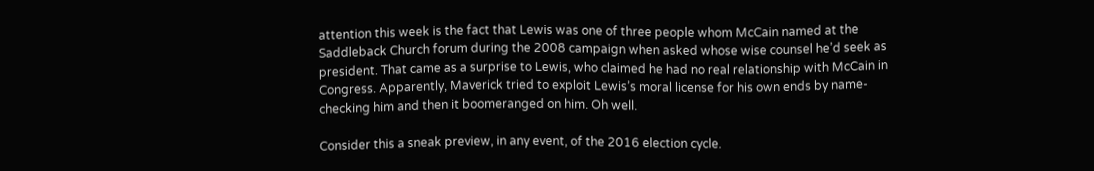attention this week is the fact that Lewis was one of three people whom McCain named at the Saddleback Church forum during the 2008 campaign when asked whose wise counsel he’d seek as president. That came as a surprise to Lewis, who claimed he had no real relationship with McCain in Congress. Apparently, Maverick tried to exploit Lewis’s moral license for his own ends by name-checking him and then it boomeranged on him. Oh well.

Consider this a sneak preview, in any event, of the 2016 election cycle.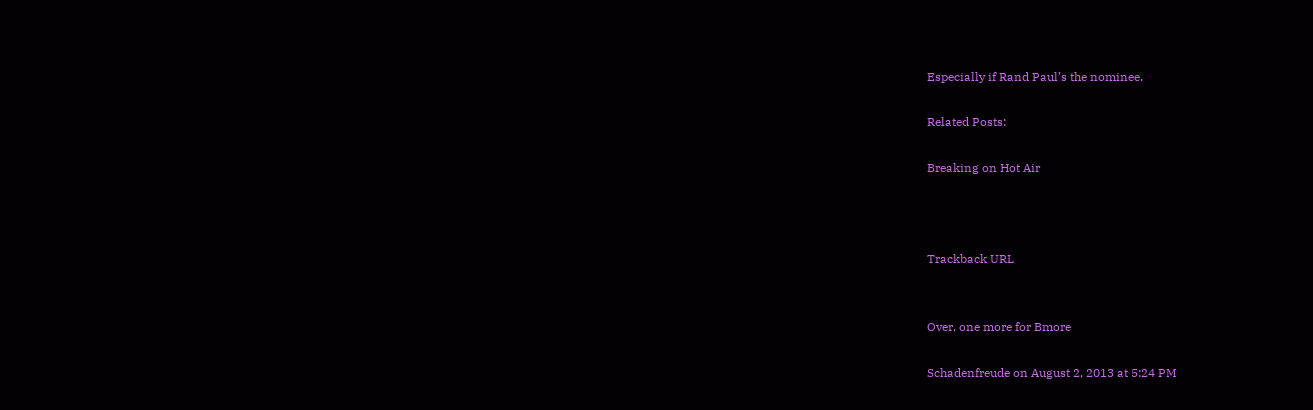Especially if Rand Paul’s the nominee.

Related Posts:

Breaking on Hot Air



Trackback URL


Over, one more for Bmore

Schadenfreude on August 2, 2013 at 5:24 PM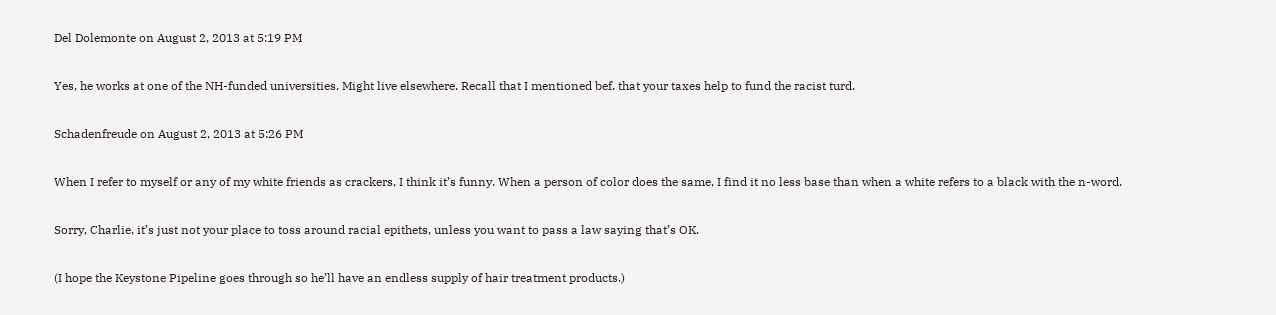Del Dolemonte on August 2, 2013 at 5:19 PM

Yes, he works at one of the NH-funded universities. Might live elsewhere. Recall that I mentioned bef. that your taxes help to fund the racist turd.

Schadenfreude on August 2, 2013 at 5:26 PM

When I refer to myself or any of my white friends as crackers, I think it’s funny. When a person of color does the same, I find it no less base than when a white refers to a black with the n-word.

Sorry, Charlie, it’s just not your place to toss around racial epithets, unless you want to pass a law saying that’s OK.

(I hope the Keystone Pipeline goes through so he’ll have an endless supply of hair treatment products.)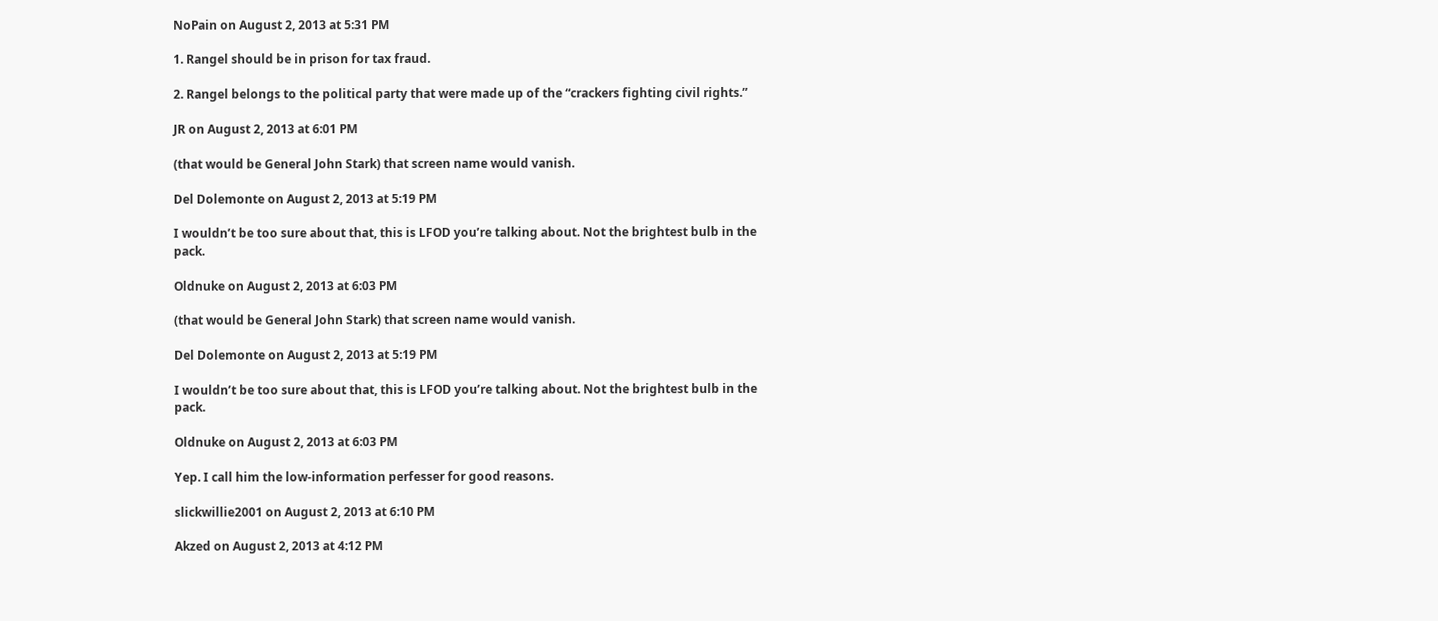NoPain on August 2, 2013 at 5:31 PM

1. Rangel should be in prison for tax fraud.

2. Rangel belongs to the political party that were made up of the “crackers fighting civil rights.”

JR on August 2, 2013 at 6:01 PM

(that would be General John Stark) that screen name would vanish.

Del Dolemonte on August 2, 2013 at 5:19 PM

I wouldn’t be too sure about that, this is LFOD you’re talking about. Not the brightest bulb in the pack.

Oldnuke on August 2, 2013 at 6:03 PM

(that would be General John Stark) that screen name would vanish.

Del Dolemonte on August 2, 2013 at 5:19 PM

I wouldn’t be too sure about that, this is LFOD you’re talking about. Not the brightest bulb in the pack.

Oldnuke on August 2, 2013 at 6:03 PM

Yep. I call him the low-information perfesser for good reasons.

slickwillie2001 on August 2, 2013 at 6:10 PM

Akzed on August 2, 2013 at 4:12 PM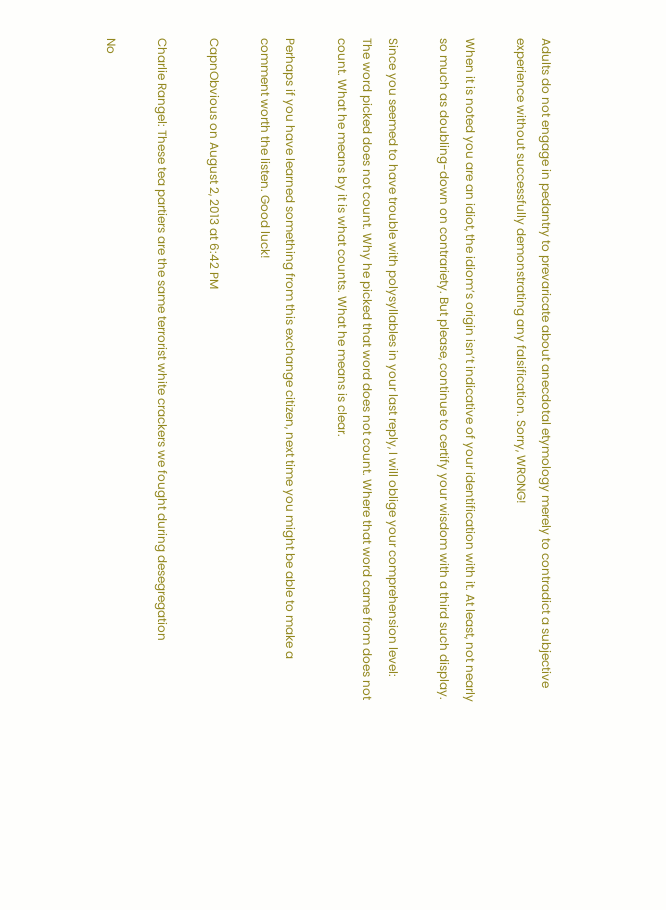Adults do not engage in pedantry to prevaricate about anecdotal etymology merely to contradict a subjective experience without successfully demonstrating any falsification. Sorry, WRONG!

When it is noted you are an idiot, the idiom’s origin isn’t indicative of your identification with it. At least, not nearly so much as doubling-down on contrariety. But please, continue to certify your wisdom with a third such display.

Since you seemed to have trouble with polysyllables in your last reply, I will oblige your comprehension level:
The word picked does not count. Why he picked that word does not count. Where that word came from does not count. What he means by it is what counts. What he means is clear.

Perhaps if you have learned something from this exchange citizen, next time you might be able to make a comment worth the listen. Good luck!

CapnObvious on August 2, 2013 at 6:42 PM

Charlie Rangel: These tea partiers are the same terrorist white crackers we fought during desegregation

No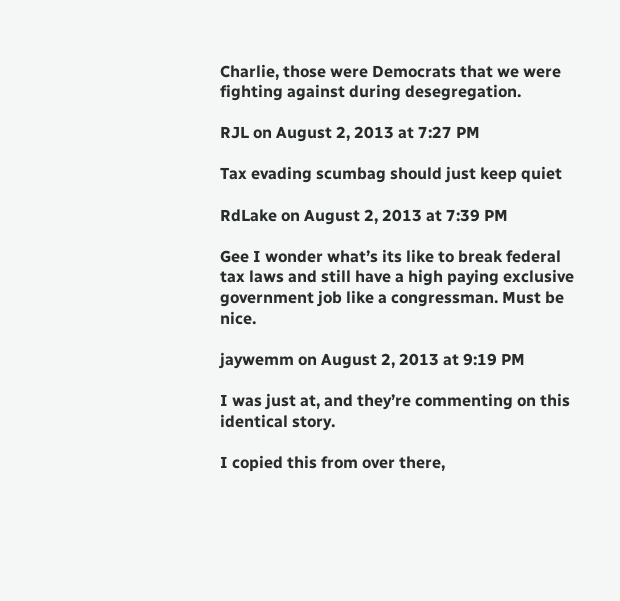Charlie, those were Democrats that we were fighting against during desegregation.

RJL on August 2, 2013 at 7:27 PM

Tax evading scumbag should just keep quiet

RdLake on August 2, 2013 at 7:39 PM

Gee I wonder what’s its like to break federal tax laws and still have a high paying exclusive government job like a congressman. Must be nice.

jaywemm on August 2, 2013 at 9:19 PM

I was just at, and they’re commenting on this identical story.

I copied this from over there,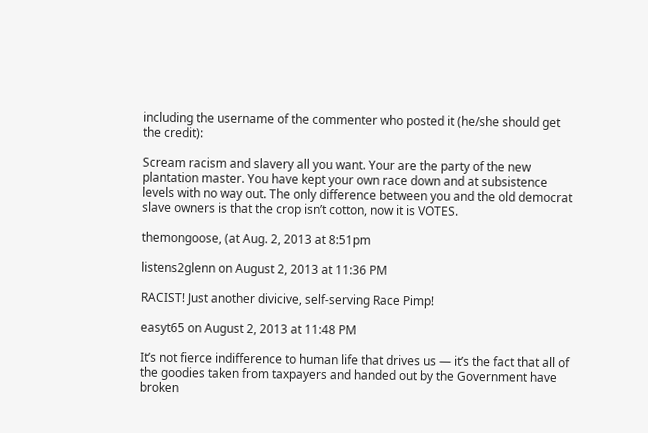including the username of the commenter who posted it (he/she should get the credit):

Scream racism and slavery all you want. Your are the party of the new plantation master. You have kept your own race down and at subsistence levels with no way out. The only difference between you and the old democrat slave owners is that the crop isn’t cotton, now it is VOTES.

themongoose, (at Aug. 2, 2013 at 8:51pm

listens2glenn on August 2, 2013 at 11:36 PM

RACIST! Just another divicive, self-serving Race Pimp!

easyt65 on August 2, 2013 at 11:48 PM

It’s not fierce indifference to human life that drives us — it’s the fact that all of the goodies taken from taxpayers and handed out by the Government have broken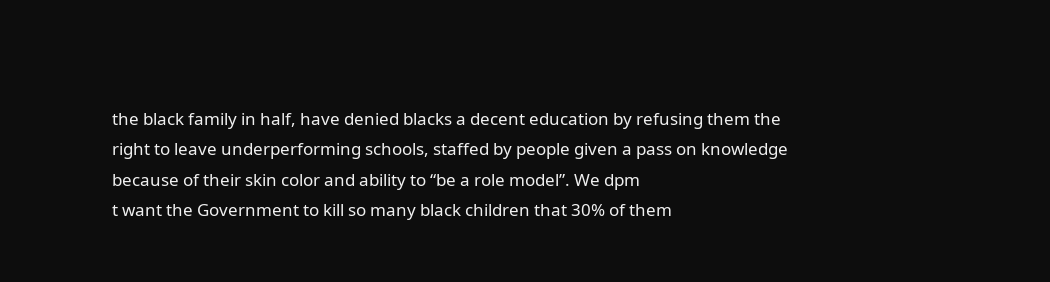the black family in half, have denied blacks a decent education by refusing them the right to leave underperforming schools, staffed by people given a pass on knowledge because of their skin color and ability to “be a role model”. We dpm
t want the Government to kill so many black children that 30% of them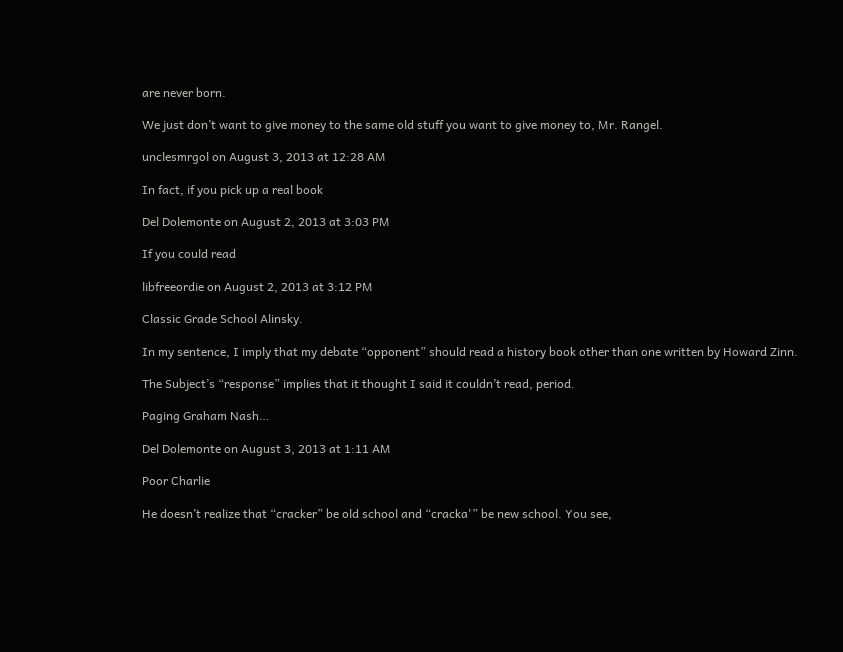are never born.

We just don’t want to give money to the same old stuff you want to give money to, Mr. Rangel.

unclesmrgol on August 3, 2013 at 12:28 AM

In fact, if you pick up a real book

Del Dolemonte on August 2, 2013 at 3:03 PM

If you could read

libfreeordie on August 2, 2013 at 3:12 PM

Classic Grade School Alinsky.

In my sentence, I imply that my debate “opponent” should read a history book other than one written by Howard Zinn.

The Subject’s “response” implies that it thought I said it couldn’t read, period.

Paging Graham Nash…

Del Dolemonte on August 3, 2013 at 1:11 AM

Poor Charlie

He doesn’t realize that “cracker” be old school and “cracka'” be new school. You see,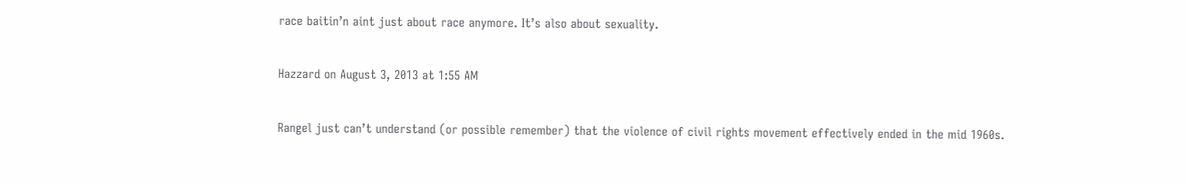race baitin’n aint just about race anymore. It’s also about sexuality.

Hazzard on August 3, 2013 at 1:55 AM

Rangel just can’t understand (or possible remember) that the violence of civil rights movement effectively ended in the mid 1960s.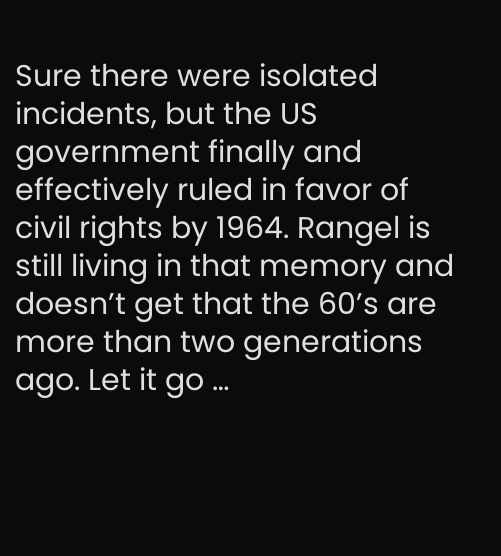Sure there were isolated incidents, but the US government finally and effectively ruled in favor of civil rights by 1964. Rangel is still living in that memory and doesn’t get that the 60’s are more than two generations ago. Let it go …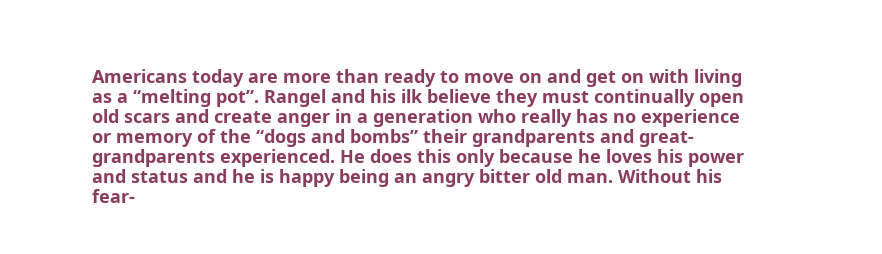Americans today are more than ready to move on and get on with living as a “melting pot”. Rangel and his ilk believe they must continually open old scars and create anger in a generation who really has no experience or memory of the “dogs and bombs” their grandparents and great-grandparents experienced. He does this only because he loves his power and status and he is happy being an angry bitter old man. Without his fear-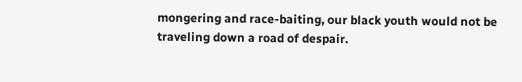mongering and race-baiting, our black youth would not be traveling down a road of despair.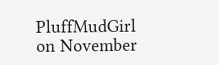PluffMudGirl on November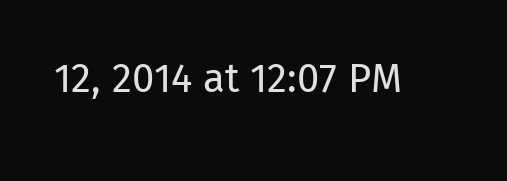12, 2014 at 12:07 PM